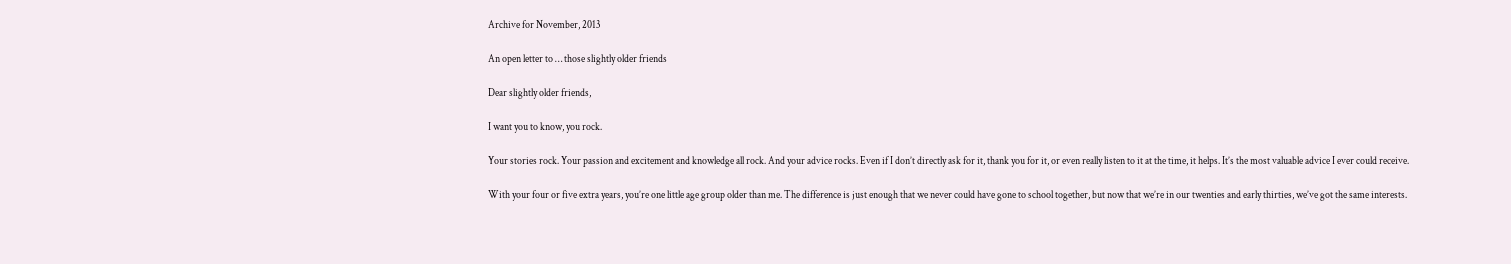Archive for November, 2013

An open letter to … those slightly older friends

Dear slightly older friends,

I want you to know, you rock.

Your stories rock. Your passion and excitement and knowledge all rock. And your advice rocks. Even if I don’t directly ask for it, thank you for it, or even really listen to it at the time, it helps. It’s the most valuable advice I ever could receive.

With your four or five extra years, you’re one little age group older than me. The difference is just enough that we never could have gone to school together, but now that we’re in our twenties and early thirties, we’ve got the same interests.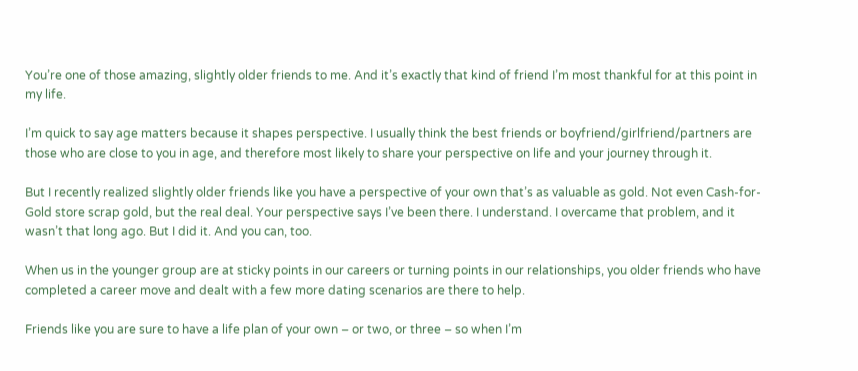You’re one of those amazing, slightly older friends to me. And it’s exactly that kind of friend I’m most thankful for at this point in my life.

I’m quick to say age matters because it shapes perspective. I usually think the best friends or boyfriend/girlfriend/partners are those who are close to you in age, and therefore most likely to share your perspective on life and your journey through it.

But I recently realized slightly older friends like you have a perspective of your own that’s as valuable as gold. Not even Cash-for-Gold store scrap gold, but the real deal. Your perspective says I’ve been there. I understand. I overcame that problem, and it wasn’t that long ago. But I did it. And you can, too.

When us in the younger group are at sticky points in our careers or turning points in our relationships, you older friends who have completed a career move and dealt with a few more dating scenarios are there to help.

Friends like you are sure to have a life plan of your own – or two, or three – so when I’m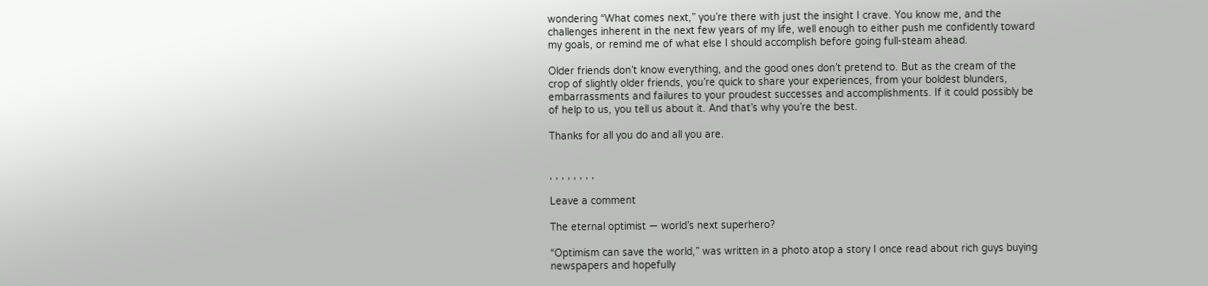wondering “What comes next,” you’re there with just the insight I crave. You know me, and the challenges inherent in the next few years of my life, well enough to either push me confidently toward my goals, or remind me of what else I should accomplish before going full-steam ahead.

Older friends don’t know everything, and the good ones don’t pretend to. But as the cream of the crop of slightly older friends, you’re quick to share your experiences, from your boldest blunders, embarrassments and failures to your proudest successes and accomplishments. If it could possibly be of help to us, you tell us about it. And that’s why you’re the best.

Thanks for all you do and all you are.


, , , , , , , ,

Leave a comment

The eternal optimist — world’s next superhero?

“Optimism can save the world,” was written in a photo atop a story I once read about rich guys buying newspapers and hopefully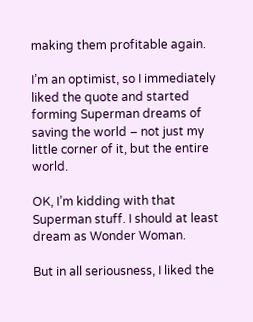making them profitable again.

I’m an optimist, so I immediately liked the quote and started forming Superman dreams of saving the world – not just my little corner of it, but the entire world.

OK, I’m kidding with that Superman stuff. I should at least dream as Wonder Woman.

But in all seriousness, I liked the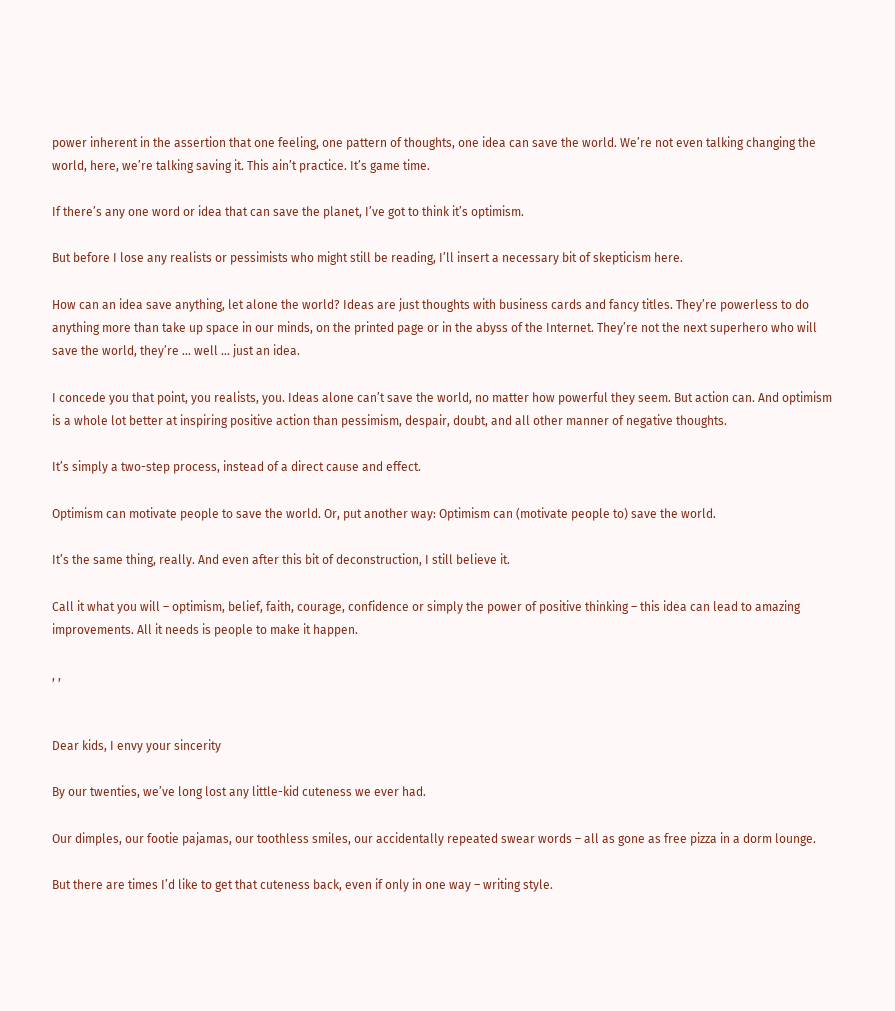power inherent in the assertion that one feeling, one pattern of thoughts, one idea can save the world. We’re not even talking changing the world, here, we’re talking saving it. This ain’t practice. It’s game time.

If there’s any one word or idea that can save the planet, I’ve got to think it’s optimism.

But before I lose any realists or pessimists who might still be reading, I’ll insert a necessary bit of skepticism here.

How can an idea save anything, let alone the world? Ideas are just thoughts with business cards and fancy titles. They’re powerless to do anything more than take up space in our minds, on the printed page or in the abyss of the Internet. They’re not the next superhero who will save the world, they’re … well … just an idea.

I concede you that point, you realists, you. Ideas alone can’t save the world, no matter how powerful they seem. But action can. And optimism is a whole lot better at inspiring positive action than pessimism, despair, doubt, and all other manner of negative thoughts.

It’s simply a two-step process, instead of a direct cause and effect.

Optimism can motivate people to save the world. Or, put another way: Optimism can (motivate people to) save the world.

It’s the same thing, really. And even after this bit of deconstruction, I still believe it.

Call it what you will – optimism, belief, faith, courage, confidence or simply the power of positive thinking – this idea can lead to amazing improvements. All it needs is people to make it happen.

, ,


Dear kids, I envy your sincerity

By our twenties, we’ve long lost any little-kid cuteness we ever had.

Our dimples, our footie pajamas, our toothless smiles, our accidentally repeated swear words – all as gone as free pizza in a dorm lounge.

But there are times I’d like to get that cuteness back, even if only in one way – writing style.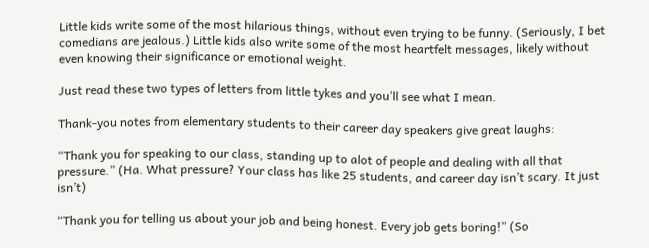Little kids write some of the most hilarious things, without even trying to be funny. (Seriously, I bet comedians are jealous.) Little kids also write some of the most heartfelt messages, likely without even knowing their significance or emotional weight.

Just read these two types of letters from little tykes and you’ll see what I mean.

Thank-you notes from elementary students to their career day speakers give great laughs:

“Thank you for speaking to our class, standing up to alot of people and dealing with all that pressure.” (Ha. What pressure? Your class has like 25 students, and career day isn’t scary. It just isn’t)

“Thank you for telling us about your job and being honest. Every job gets boring!” (So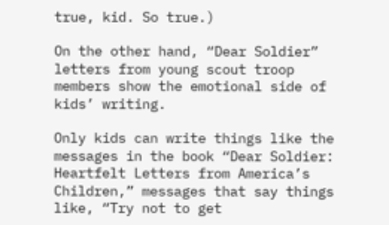true, kid. So true.)

On the other hand, “Dear Soldier” letters from young scout troop members show the emotional side of kids’ writing.

Only kids can write things like the messages in the book “Dear Soldier: Heartfelt Letters from America’s Children,” messages that say things like, “Try not to get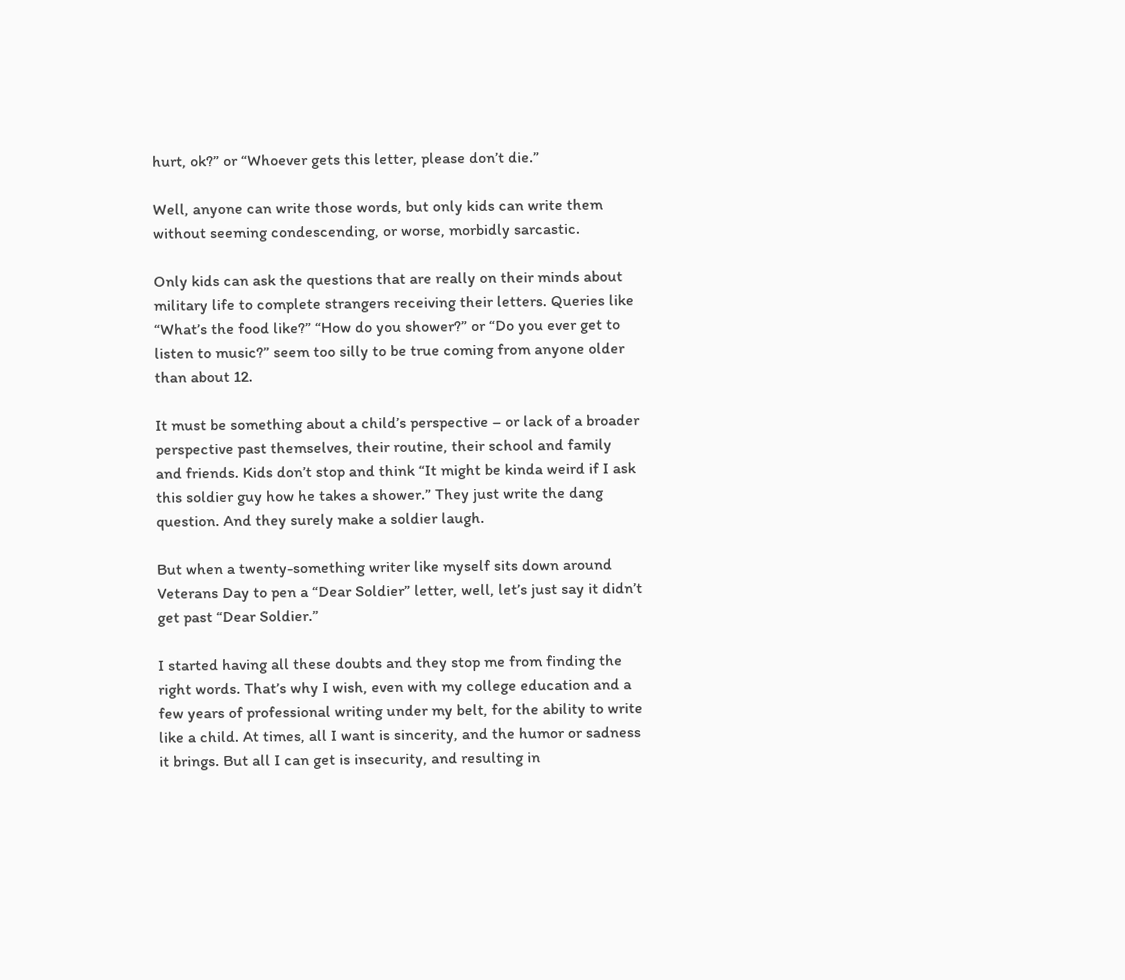hurt, ok?” or “Whoever gets this letter, please don’t die.”

Well, anyone can write those words, but only kids can write them without seeming condescending, or worse, morbidly sarcastic.

Only kids can ask the questions that are really on their minds about military life to complete strangers receiving their letters. Queries like “What’s the food like?” “How do you shower?” or “Do you ever get to listen to music?” seem too silly to be true coming from anyone older than about 12.

It must be something about a child’s perspective – or lack of a broader perspective past themselves, their routine, their school and family and friends. Kids don’t stop and think “It might be kinda weird if I ask this soldier guy how he takes a shower.” They just write the dang question. And they surely make a soldier laugh.

But when a twenty-something writer like myself sits down around Veterans Day to pen a “Dear Soldier” letter, well, let’s just say it didn’t get past “Dear Soldier.”

I started having all these doubts and they stop me from finding the right words. That’s why I wish, even with my college education and a few years of professional writing under my belt, for the ability to write like a child. At times, all I want is sincerity, and the humor or sadness it brings. But all I can get is insecurity, and resulting in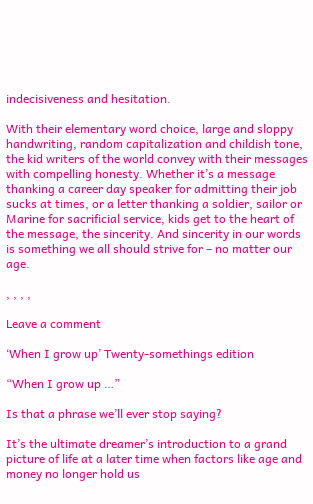indecisiveness and hesitation.

With their elementary word choice, large and sloppy handwriting, random capitalization and childish tone, the kid writers of the world convey with their messages with compelling honesty. Whether it’s a message thanking a career day speaker for admitting their job sucks at times, or a letter thanking a soldier, sailor or Marine for sacrificial service, kids get to the heart of the message, the sincerity. And sincerity in our words is something we all should strive for – no matter our age.

, , , ,

Leave a comment

‘When I grow up’ Twenty-somethings edition

“When I grow up …”

Is that a phrase we’ll ever stop saying?

It’s the ultimate dreamer’s introduction to a grand picture of life at a later time when factors like age and money no longer hold us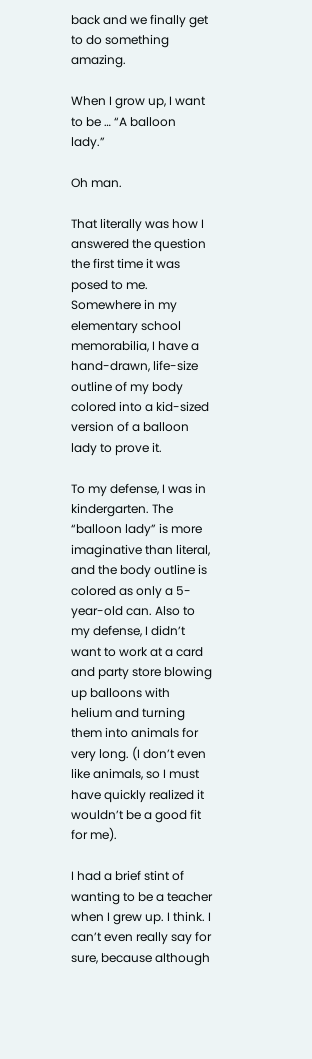back and we finally get to do something amazing.

When I grow up, I want to be … “A balloon lady.”

Oh man.

That literally was how I answered the question the first time it was posed to me. Somewhere in my elementary school memorabilia, I have a hand-drawn, life-size outline of my body colored into a kid-sized version of a balloon lady to prove it.

To my defense, I was in kindergarten. The “balloon lady” is more imaginative than literal, and the body outline is colored as only a 5-year-old can. Also to my defense, I didn’t want to work at a card and party store blowing up balloons with helium and turning them into animals for very long. (I don’t even like animals, so I must have quickly realized it wouldn’t be a good fit for me).

I had a brief stint of wanting to be a teacher when I grew up. I think. I can’t even really say for sure, because although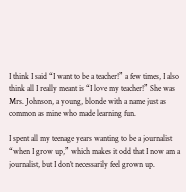I think I said “I want to be a teacher!” a few times, I also think all I really meant is “I love my teacher!” She was Mrs. Johnson, a young, blonde with a name just as common as mine who made learning fun.

I spent all my teenage years wanting to be a journalist “when I grow up,” which makes it odd that I now am a journalist, but I don’t necessarily feel grown up.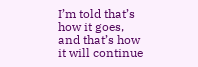I’m told that’s how it goes, and that’s how it will continue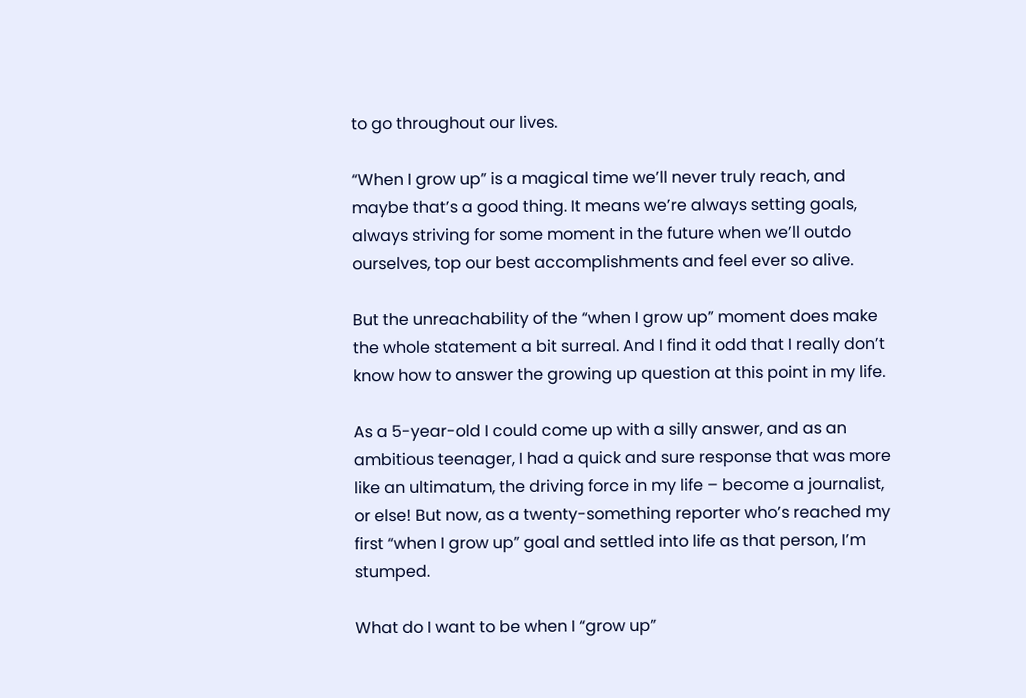to go throughout our lives.

“When I grow up” is a magical time we’ll never truly reach, and maybe that’s a good thing. It means we’re always setting goals, always striving for some moment in the future when we’ll outdo ourselves, top our best accomplishments and feel ever so alive.

But the unreachability of the “when I grow up” moment does make the whole statement a bit surreal. And I find it odd that I really don’t know how to answer the growing up question at this point in my life.

As a 5-year-old I could come up with a silly answer, and as an ambitious teenager, I had a quick and sure response that was more like an ultimatum, the driving force in my life – become a journalist, or else! But now, as a twenty-something reporter who’s reached my first “when I grow up” goal and settled into life as that person, I’m stumped.

What do I want to be when I “grow up”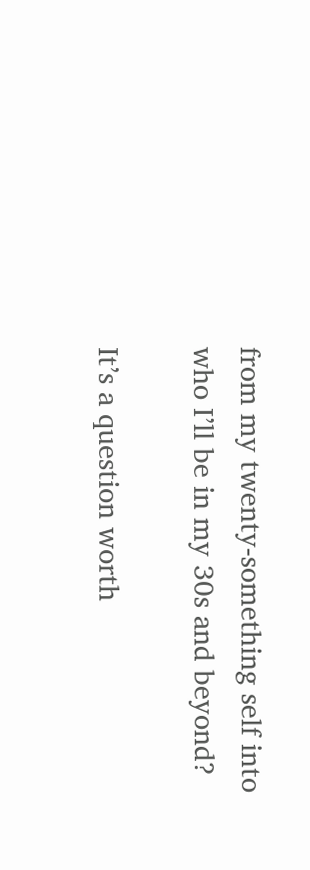from my twenty-something self into who I’ll be in my 30s and beyond?

It’s a question worth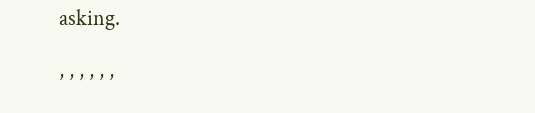asking.

, , , , , ,